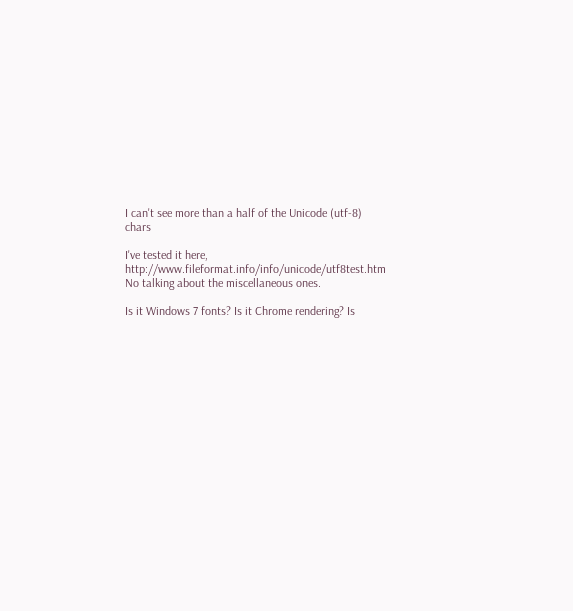I can't see more than a half of the Unicode (utf-8) chars

I've tested it here, http://www.fileformat.info/info/unicode/utf8test.htm
No talking about the miscellaneous ones.

Is it Windows 7 fonts? Is it Chrome rendering? Is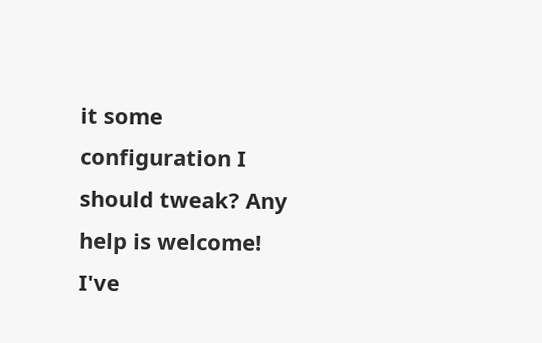it some configuration I should tweak? Any help is welcome!
I've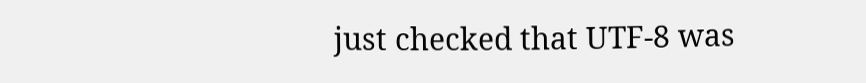just checked that UTF-8 was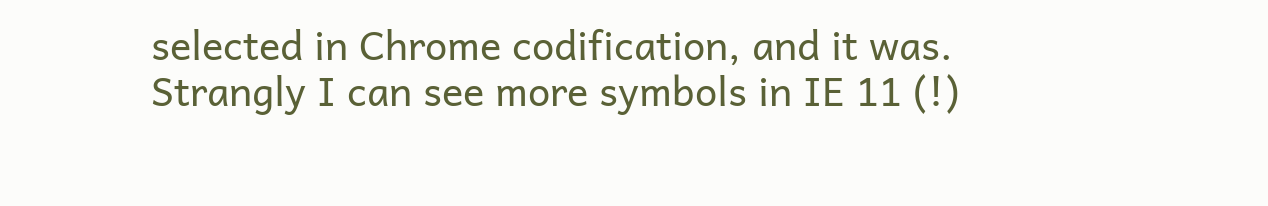selected in Chrome codification, and it was. Strangly I can see more symbols in IE 11 (!)